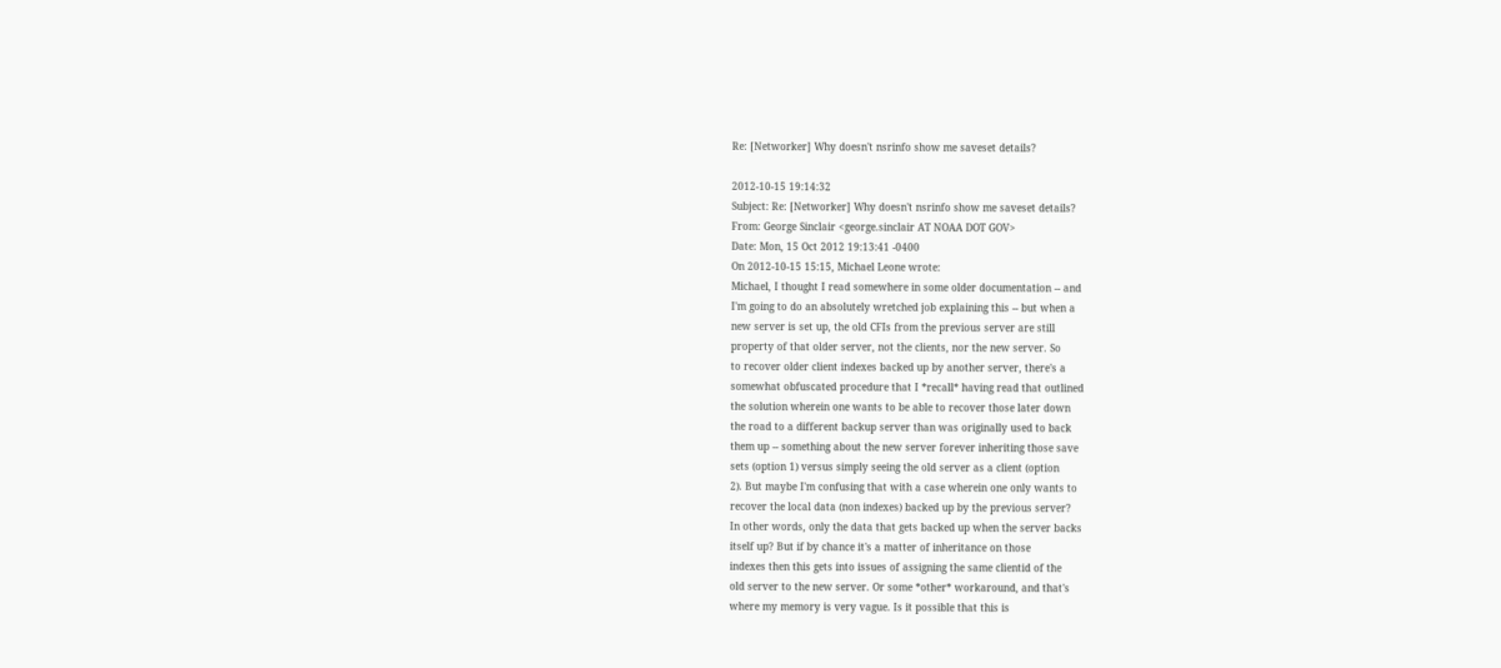Re: [Networker] Why doesn't nsrinfo show me saveset details?

2012-10-15 19:14:32
Subject: Re: [Networker] Why doesn't nsrinfo show me saveset details?
From: George Sinclair <george.sinclair AT NOAA DOT GOV>
Date: Mon, 15 Oct 2012 19:13:41 -0400
On 2012-10-15 15:15, Michael Leone wrote:
Michael, I thought I read somewhere in some older documentation -- and
I'm going to do an absolutely wretched job explaining this -- but when a
new server is set up, the old CFIs from the previous server are still
property of that older server, not the clients, nor the new server. So
to recover older client indexes backed up by another server, there's a
somewhat obfuscated procedure that I *recall* having read that outlined
the solution wherein one wants to be able to recover those later down
the road to a different backup server than was originally used to back
them up -- something about the new server forever inheriting those save
sets (option 1) versus simply seeing the old server as a client (option
2). But maybe I'm confusing that with a case wherein one only wants to
recover the local data (non indexes) backed up by the previous server?
In other words, only the data that gets backed up when the server backs
itself up? But if by chance it's a matter of inheritance on those
indexes then this gets into issues of assigning the same clientid of the
old server to the new server. Or some *other* workaround, and that's
where my memory is very vague. Is it possible that this is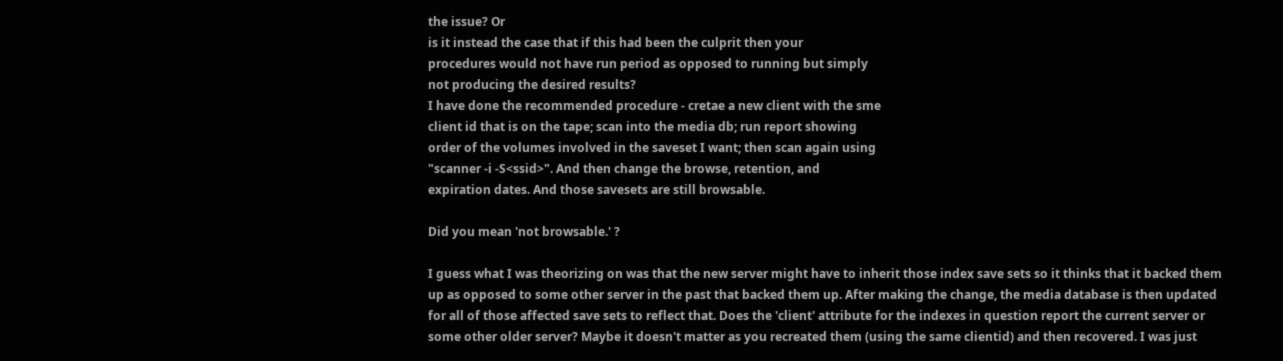the issue? Or
is it instead the case that if this had been the culprit then your
procedures would not have run period as opposed to running but simply
not producing the desired results?
I have done the recommended procedure - cretae a new client with the sme
client id that is on the tape; scan into the media db; run report showing
order of the volumes involved in the saveset I want; then scan again using
"scanner -i -S<ssid>". And then change the browse, retention, and
expiration dates. And those savesets are still browsable.

Did you mean 'not browsable.' ?

I guess what I was theorizing on was that the new server might have to inherit those index save sets so it thinks that it backed them up as opposed to some other server in the past that backed them up. After making the change, the media database is then updated for all of those affected save sets to reflect that. Does the 'client' attribute for the indexes in question report the current server or some other older server? Maybe it doesn't matter as you recreated them (using the same clientid) and then recovered. I was just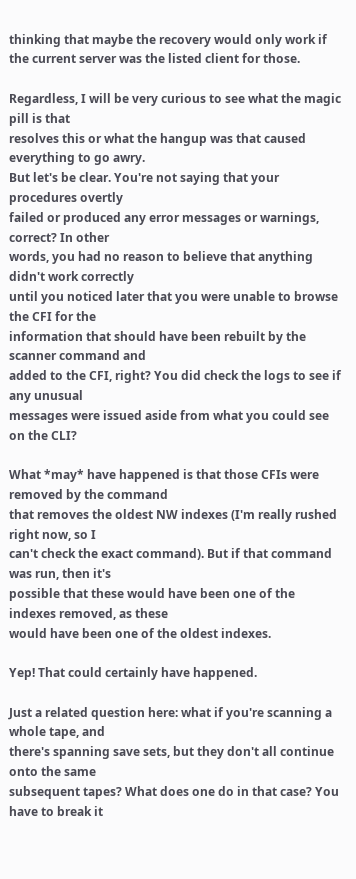thinking that maybe the recovery would only work if the current server was the listed client for those.

Regardless, I will be very curious to see what the magic pill is that
resolves this or what the hangup was that caused everything to go awry.
But let's be clear. You're not saying that your procedures overtly
failed or produced any error messages or warnings, correct? In other
words, you had no reason to believe that anything didn't work correctly
until you noticed later that you were unable to browse the CFI for the
information that should have been rebuilt by the scanner command and
added to the CFI, right? You did check the logs to see if any unusual
messages were issued aside from what you could see on the CLI?

What *may* have happened is that those CFIs were removed by the command
that removes the oldest NW indexes (I'm really rushed right now, so I
can't check the exact command). But if that command was run, then it's
possible that these would have been one of the indexes removed, as these
would have been one of the oldest indexes.

Yep! That could certainly have happened.

Just a related question here: what if you're scanning a whole tape, and
there's spanning save sets, but they don't all continue onto the same
subsequent tapes? What does one do in that case? You have to break it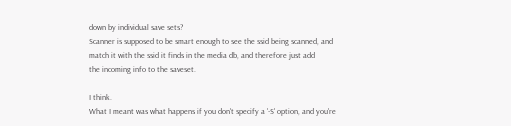down by individual save sets?
Scanner is supposed to be smart enough to see the ssid being scanned, and
match it with the ssid it finds in the media db, and therefore just add
the incoming info to the saveset.

I think.
What I meant was what happens if you don't specify a '-S' option, and you're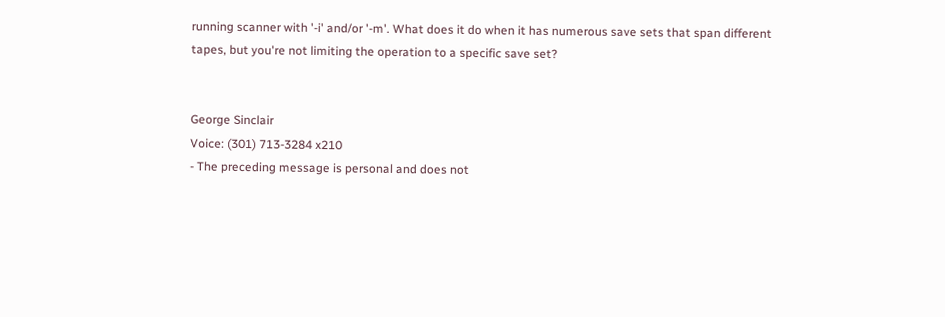running scanner with '-i' and/or '-m'. What does it do when it has numerous save sets that span different tapes, but you're not limiting the operation to a specific save set?


George Sinclair
Voice: (301) 713-3284 x210
- The preceding message is personal and does not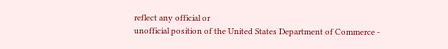reflect any official or
unofficial position of the United States Department of Commerce -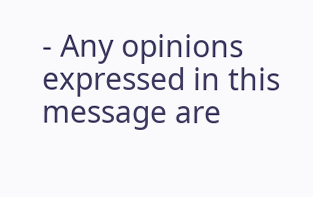- Any opinions expressed in this message are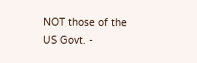NOT those of the US Govt. -